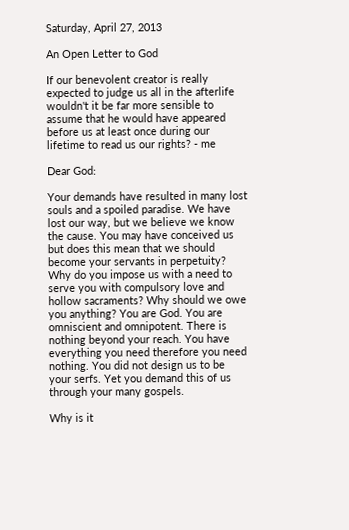Saturday, April 27, 2013

An Open Letter to God

If our benevolent creator is really expected to judge us all in the afterlife wouldn't it be far more sensible to assume that he would have appeared before us at least once during our lifetime to read us our rights? - me

Dear God:

Your demands have resulted in many lost souls and a spoiled paradise. We have lost our way, but we believe we know the cause. You may have conceived us but does this mean that we should become your servants in perpetuity? Why do you impose us with a need to serve you with compulsory love and hollow sacraments? Why should we owe you anything? You are God. You are omniscient and omnipotent. There is nothing beyond your reach. You have everything you need therefore you need nothing. You did not design us to be your serfs. Yet you demand this of us through your many gospels.

Why is it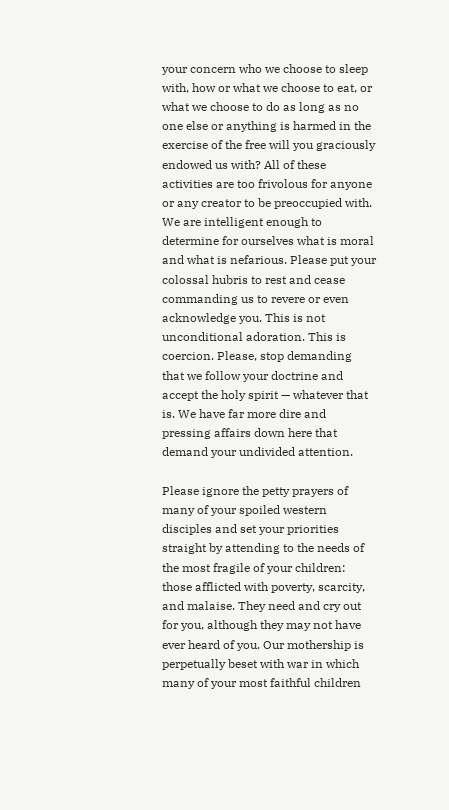your concern who we choose to sleep with, how or what we choose to eat, or what we choose to do as long as no one else or anything is harmed in the exercise of the free will you graciously endowed us with? All of these activities are too frivolous for anyone or any creator to be preoccupied with. We are intelligent enough to determine for ourselves what is moral and what is nefarious. Please put your colossal hubris to rest and cease commanding us to revere or even acknowledge you. This is not unconditional adoration. This is coercion. Please, stop demanding that we follow your doctrine and accept the holy spirit — whatever that is. We have far more dire and pressing affairs down here that demand your undivided attention.

Please ignore the petty prayers of many of your spoiled western disciples and set your priorities straight by attending to the needs of the most fragile of your children: those afflicted with poverty, scarcity, and malaise. They need and cry out for you, although they may not have ever heard of you. Our mothership is perpetually beset with war in which many of your most faithful children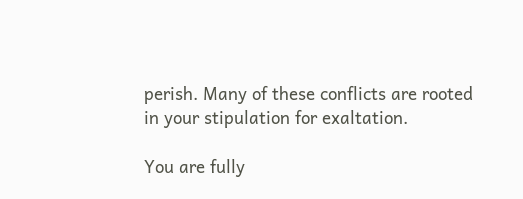perish. Many of these conflicts are rooted in your stipulation for exaltation.

You are fully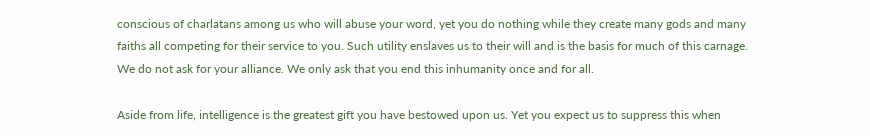conscious of charlatans among us who will abuse your word, yet you do nothing while they create many gods and many faiths all competing for their service to you. Such utility enslaves us to their will and is the basis for much of this carnage. We do not ask for your alliance. We only ask that you end this inhumanity once and for all.

Aside from life, intelligence is the greatest gift you have bestowed upon us. Yet you expect us to suppress this when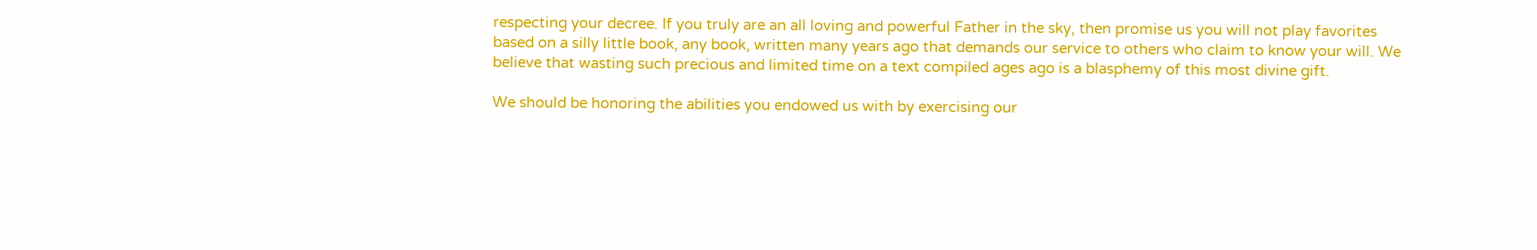respecting your decree. If you truly are an all loving and powerful Father in the sky, then promise us you will not play favorites based on a silly little book, any book, written many years ago that demands our service to others who claim to know your will. We believe that wasting such precious and limited time on a text compiled ages ago is a blasphemy of this most divine gift.

We should be honoring the abilities you endowed us with by exercising our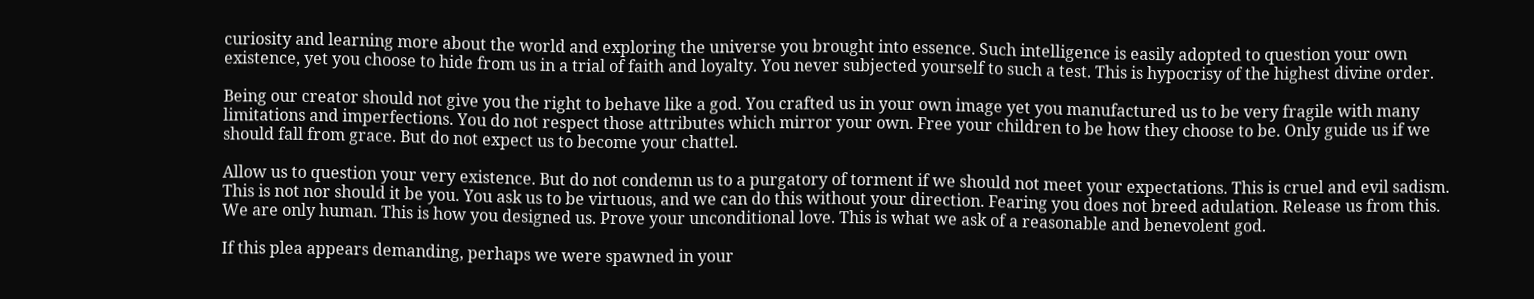curiosity and learning more about the world and exploring the universe you brought into essence. Such intelligence is easily adopted to question your own existence, yet you choose to hide from us in a trial of faith and loyalty. You never subjected yourself to such a test. This is hypocrisy of the highest divine order.

Being our creator should not give you the right to behave like a god. You crafted us in your own image yet you manufactured us to be very fragile with many limitations and imperfections. You do not respect those attributes which mirror your own. Free your children to be how they choose to be. Only guide us if we should fall from grace. But do not expect us to become your chattel.

Allow us to question your very existence. But do not condemn us to a purgatory of torment if we should not meet your expectations. This is cruel and evil sadism. This is not nor should it be you. You ask us to be virtuous, and we can do this without your direction. Fearing you does not breed adulation. Release us from this. We are only human. This is how you designed us. Prove your unconditional love. This is what we ask of a reasonable and benevolent god.

If this plea appears demanding, perhaps we were spawned in your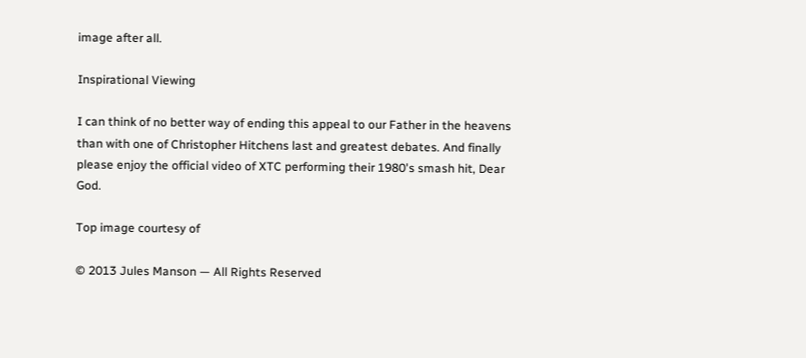image after all.

Inspirational Viewing

I can think of no better way of ending this appeal to our Father in the heavens than with one of Christopher Hitchens last and greatest debates. And finally please enjoy the official video of XTC performing their 1980's smash hit, Dear God.

Top image courtesy of

© 2013 Jules Manson — All Rights Reserved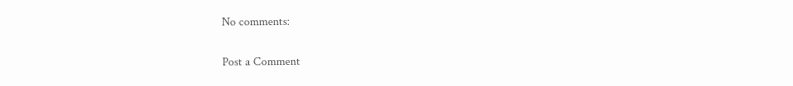No comments:

Post a Comment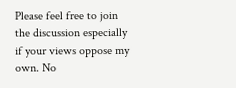Please feel free to join the discussion especially if your views oppose my own. No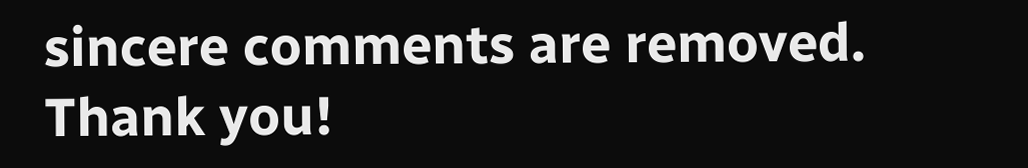sincere comments are removed. Thank you!